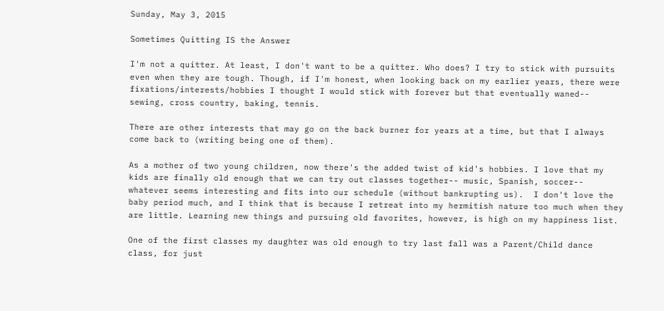Sunday, May 3, 2015

Sometimes Quitting IS the Answer

I'm not a quitter. At least, I don't want to be a quitter. Who does? I try to stick with pursuits even when they are tough. Though, if I'm honest, when looking back on my earlier years, there were fixations/interests/hobbies I thought I would stick with forever but that eventually waned-- sewing, cross country, baking, tennis.

There are other interests that may go on the back burner for years at a time, but that I always come back to (writing being one of them).

As a mother of two young children, now there's the added twist of kid's hobbies. I love that my kids are finally old enough that we can try out classes together-- music, Spanish, soccer-- whatever seems interesting and fits into our schedule (without bankrupting us).  I don't love the baby period much, and I think that is because I retreat into my hermitish nature too much when they are little. Learning new things and pursuing old favorites, however, is high on my happiness list.

One of the first classes my daughter was old enough to try last fall was a Parent/Child dance class, for just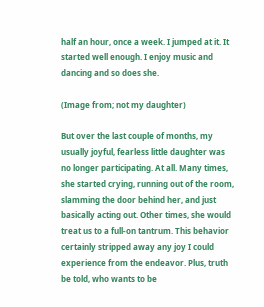half an hour, once a week. I jumped at it. It started well enough. I enjoy music and dancing and so does she.

(Image from; not my daughter)

But over the last couple of months, my usually joyful, fearless little daughter was no longer participating. At all. Many times, she started crying, running out of the room, slamming the door behind her, and just basically acting out. Other times, she would treat us to a full-on tantrum. This behavior certainly stripped away any joy I could experience from the endeavor. Plus, truth be told, who wants to be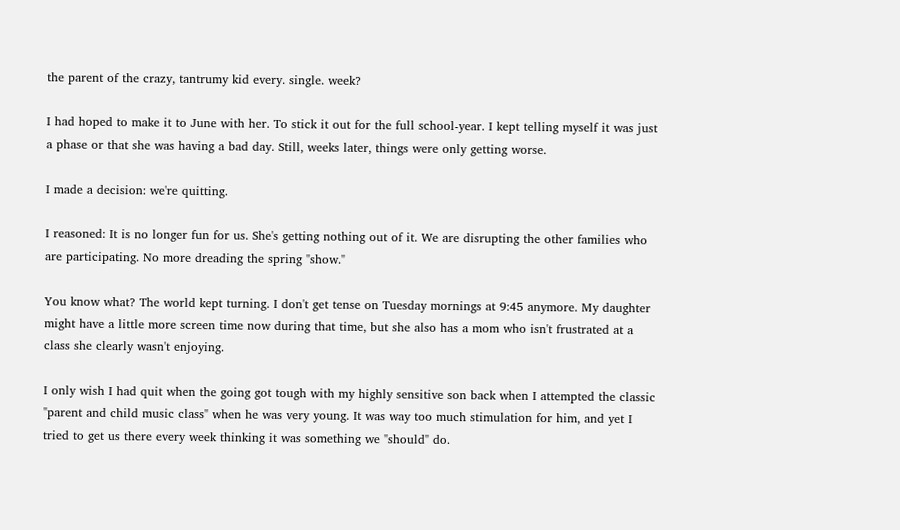the parent of the crazy, tantrumy kid every. single. week?

I had hoped to make it to June with her. To stick it out for the full school-year. I kept telling myself it was just a phase or that she was having a bad day. Still, weeks later, things were only getting worse.

I made a decision: we're quitting.

I reasoned: It is no longer fun for us. She's getting nothing out of it. We are disrupting the other families who are participating. No more dreading the spring "show."

You know what? The world kept turning. I don't get tense on Tuesday mornings at 9:45 anymore. My daughter might have a little more screen time now during that time, but she also has a mom who isn't frustrated at a class she clearly wasn't enjoying.

I only wish I had quit when the going got tough with my highly sensitive son back when I attempted the classic "parent and child music class" when he was very young. It was way too much stimulation for him, and yet I tried to get us there every week thinking it was something we "should" do.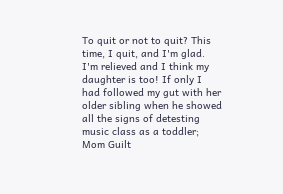To quit or not to quit? This time, I quit, and I'm glad. I'm relieved and I think my daughter is too! If only I had followed my gut with her older sibling when he showed all the signs of detesting music class as a toddler; Mom Guilt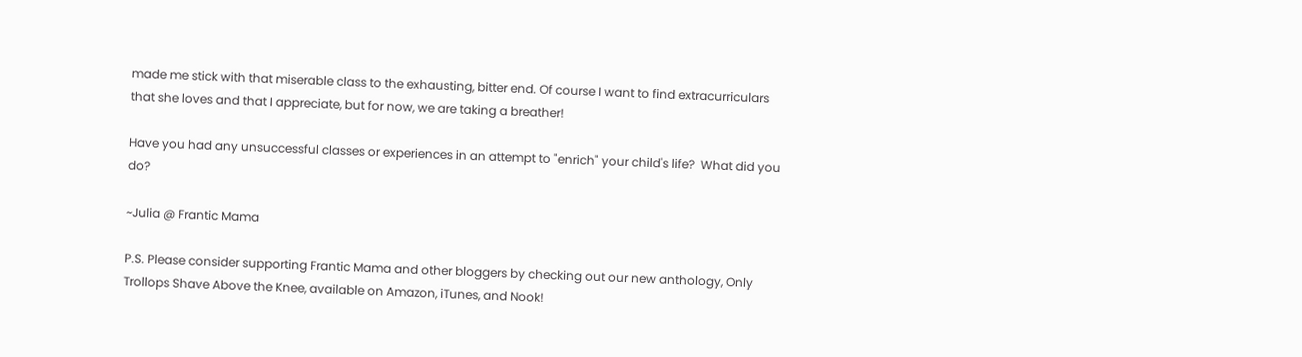made me stick with that miserable class to the exhausting, bitter end. Of course I want to find extracurriculars that she loves and that I appreciate, but for now, we are taking a breather!

Have you had any unsuccessful classes or experiences in an attempt to "enrich" your child's life?  What did you do?

~Julia @ Frantic Mama

P.S. Please consider supporting Frantic Mama and other bloggers by checking out our new anthology, Only Trollops Shave Above the Knee, available on Amazon, iTunes, and Nook!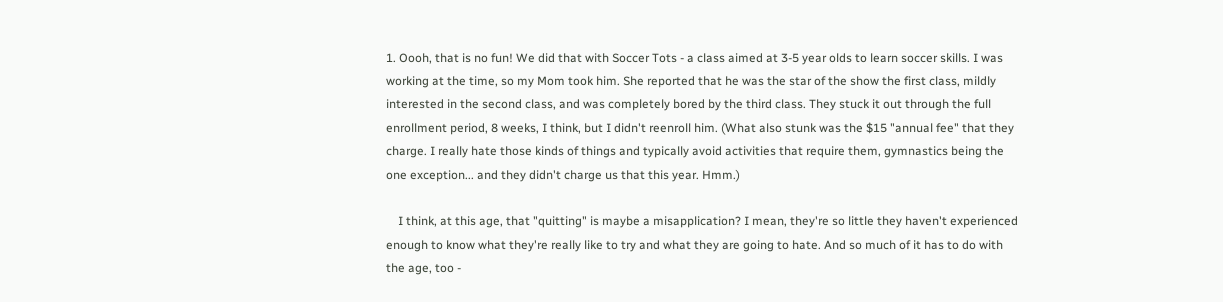1. Oooh, that is no fun! We did that with Soccer Tots - a class aimed at 3-5 year olds to learn soccer skills. I was working at the time, so my Mom took him. She reported that he was the star of the show the first class, mildly interested in the second class, and was completely bored by the third class. They stuck it out through the full enrollment period, 8 weeks, I think, but I didn't reenroll him. (What also stunk was the $15 "annual fee" that they charge. I really hate those kinds of things and typically avoid activities that require them, gymnastics being the one exception... and they didn't charge us that this year. Hmm.)

    I think, at this age, that "quitting" is maybe a misapplication? I mean, they're so little they haven't experienced enough to know what they're really like to try and what they are going to hate. And so much of it has to do with the age, too -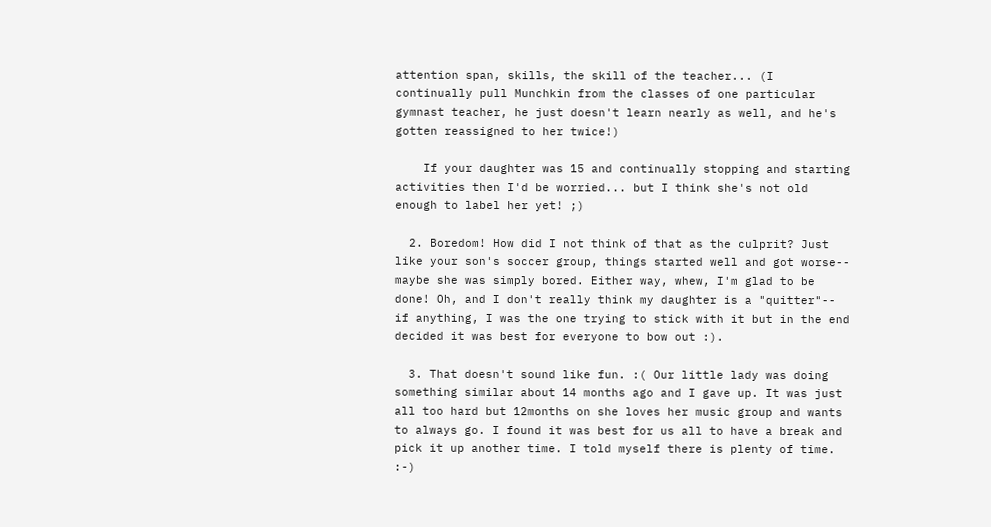attention span, skills, the skill of the teacher... (I continually pull Munchkin from the classes of one particular gymnast teacher, he just doesn't learn nearly as well, and he's gotten reassigned to her twice!)

    If your daughter was 15 and continually stopping and starting activities then I'd be worried... but I think she's not old enough to label her yet! ;)

  2. Boredom! How did I not think of that as the culprit? Just like your son's soccer group, things started well and got worse-- maybe she was simply bored. Either way, whew, I'm glad to be done! Oh, and I don't really think my daughter is a "quitter"-- if anything, I was the one trying to stick with it but in the end decided it was best for everyone to bow out :).

  3. That doesn't sound like fun. :( Our little lady was doing something similar about 14 months ago and I gave up. It was just all too hard but 12months on she loves her music group and wants to always go. I found it was best for us all to have a break and pick it up another time. I told myself there is plenty of time. :-)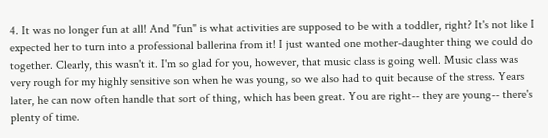4. It was no longer fun at all! And "fun" is what activities are supposed to be with a toddler, right? It's not like I expected her to turn into a professional ballerina from it! I just wanted one mother-daughter thing we could do together. Clearly, this wasn't it. I'm so glad for you, however, that music class is going well. Music class was very rough for my highly sensitive son when he was young, so we also had to quit because of the stress. Years later, he can now often handle that sort of thing, which has been great. You are right-- they are young-- there's plenty of time.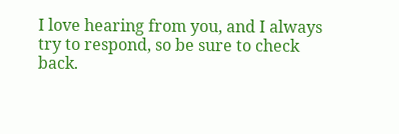I love hearing from you, and I always try to respond, so be sure to check back.